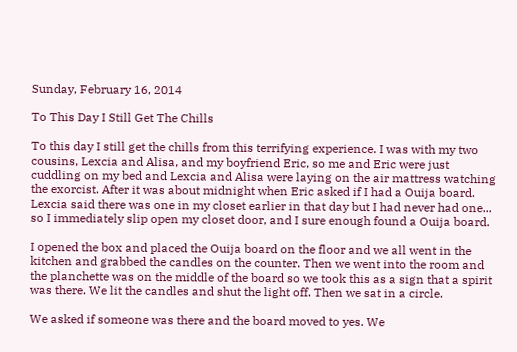Sunday, February 16, 2014

To This Day I Still Get The Chills

To this day I still get the chills from this terrifying experience. I was with my two cousins, Lexcia and Alisa, and my boyfriend Eric, so me and Eric were just cuddling on my bed and Lexcia and Alisa were laying on the air mattress watching the exorcist. After it was about midnight when Eric asked if I had a Ouija board. Lexcia said there was one in my closet earlier in that day but I had never had one... so I immediately slip open my closet door, and I sure enough found a Ouija board.

I opened the box and placed the Ouija board on the floor and we all went in the kitchen and grabbed the candles on the counter. Then we went into the room and the planchette was on the middle of the board so we took this as a sign that a spirit was there. We lit the candles and shut the light off. Then we sat in a circle.

We asked if someone was there and the board moved to yes. We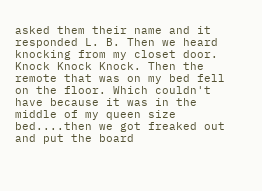asked them their name and it responded L. B. Then we heard knocking from my closet door. Knock Knock Knock. Then the remote that was on my bed fell on the floor. Which couldn't have because it was in the middle of my queen size bed....then we got freaked out and put the board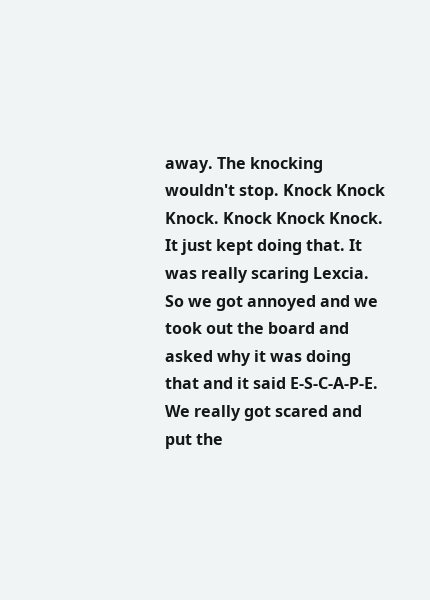away. The knocking wouldn't stop. Knock Knock Knock. Knock Knock Knock. It just kept doing that. It was really scaring Lexcia. So we got annoyed and we took out the board and asked why it was doing that and it said E-S-C-A-P-E. We really got scared and put the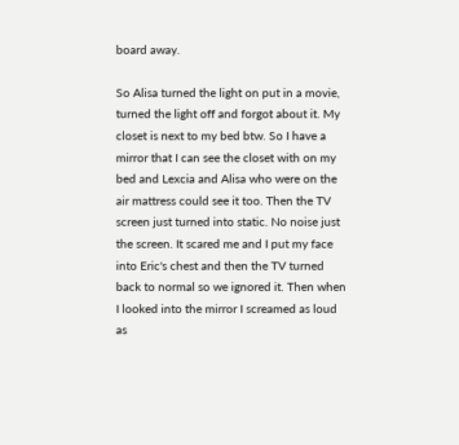board away.

So Alisa turned the light on put in a movie, turned the light off and forgot about it. My closet is next to my bed btw. So I have a mirror that I can see the closet with on my bed and Lexcia and Alisa who were on the air mattress could see it too. Then the TV screen just turned into static. No noise just the screen. It scared me and I put my face into Eric's chest and then the TV turned back to normal so we ignored it. Then when I looked into the mirror I screamed as loud as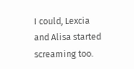I could, Lexcia and Alisa started screaming too.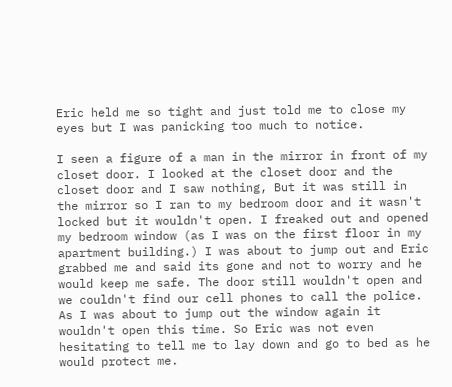Eric held me so tight and just told me to close my eyes but I was panicking too much to notice.

I seen a figure of a man in the mirror in front of my closet door. I looked at the closet door and the closet door and I saw nothing, But it was still in the mirror so I ran to my bedroom door and it wasn't locked but it wouldn't open. I freaked out and opened my bedroom window (as I was on the first floor in my apartment building.) I was about to jump out and Eric grabbed me and said its gone and not to worry and he would keep me safe. The door still wouldn't open and we couldn't find our cell phones to call the police. As I was about to jump out the window again it wouldn't open this time. So Eric was not even hesitating to tell me to lay down and go to bed as he would protect me.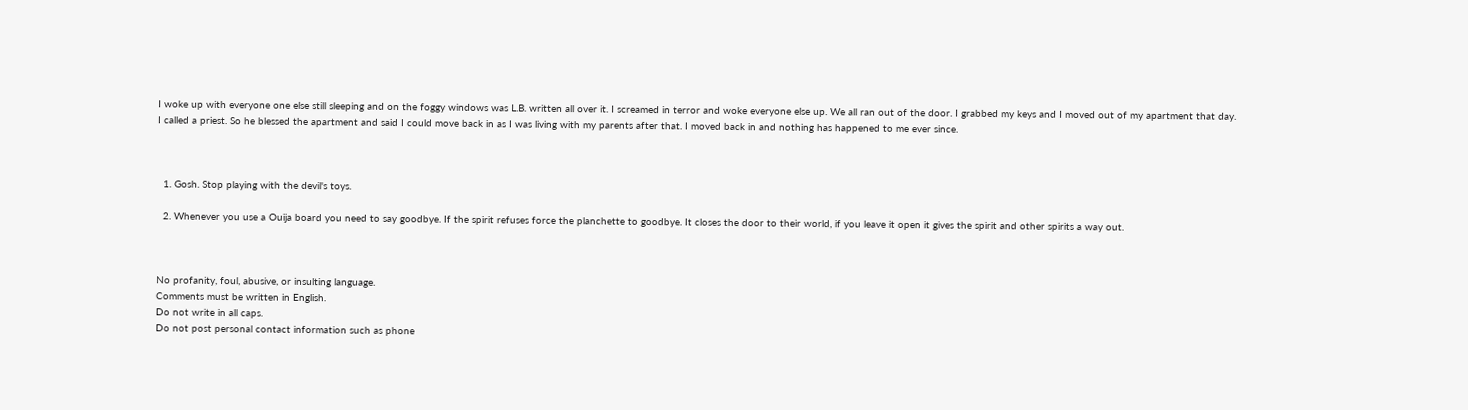I woke up with everyone one else still sleeping and on the foggy windows was L.B. written all over it. I screamed in terror and woke everyone else up. We all ran out of the door. I grabbed my keys and I moved out of my apartment that day. I called a priest. So he blessed the apartment and said I could move back in as I was living with my parents after that. I moved back in and nothing has happened to me ever since.



  1. Gosh. Stop playing with the devil's toys.

  2. Whenever you use a Ouija board you need to say goodbye. If the spirit refuses force the planchette to goodbye. It closes the door to their world, if you leave it open it gives the spirit and other spirits a way out.



No profanity, foul, abusive, or insulting language.
Comments must be written in English.
Do not write in all caps.
Do not post personal contact information such as phone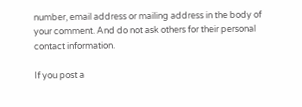number, email address or mailing address in the body of your comment. And do not ask others for their personal contact information.

If you post a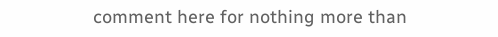comment here for nothing more than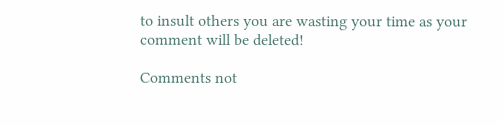to insult others you are wasting your time as your comment will be deleted!

Comments not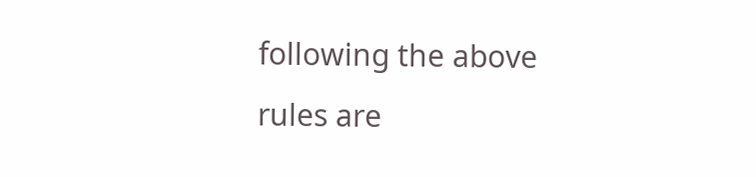following the above rules are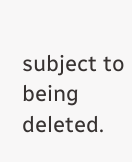subject to being deleted.